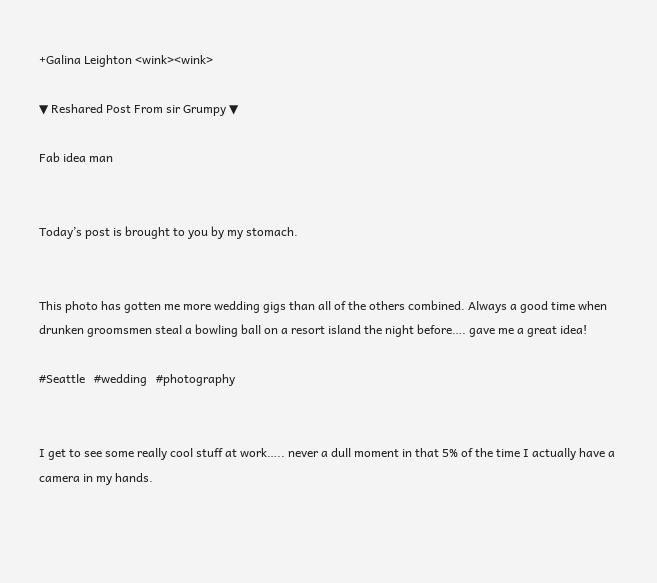+Galina Leighton <wink><wink>

▼ Reshared Post From sir Grumpy ▼

Fab idea man


Today’s post is brought to you by my stomach.


This photo has gotten me more wedding gigs than all of the others combined. Always a good time when drunken groomsmen steal a bowling ball on a resort island the night before…. gave me a great idea!

#Seattle   #wedding   #photography


I get to see some really cool stuff at work….. never a dull moment in that 5% of the time I actually have a camera in my hands.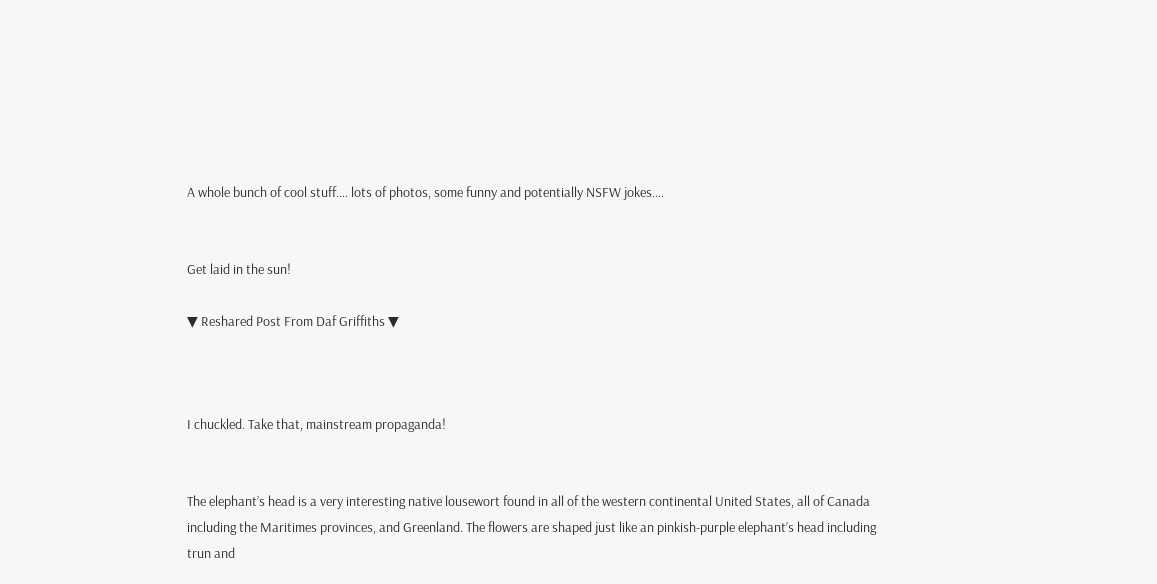A whole bunch of cool stuff…. lots of photos, some funny and potentially NSFW jokes….


Get laid in the sun!

▼ Reshared Post From Daf Griffiths ▼



I chuckled. Take that, mainstream propaganda!


The elephant’s head is a very interesting native lousewort found in all of the western continental United States, all of Canada including the Maritimes provinces, and Greenland. The flowers are shaped just like an pinkish-purple elephant’s head including trun and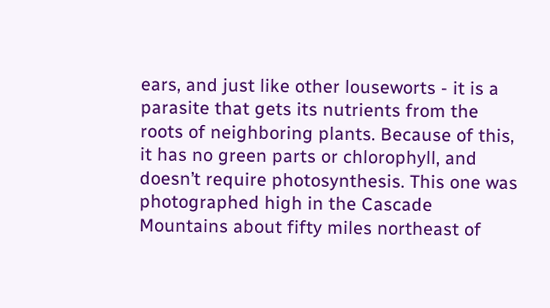ears, and just like other louseworts - it is a parasite that gets its nutrients from the roots of neighboring plants. Because of this, it has no green parts or chlorophyll, and doesn’t require photosynthesis. This one was photographed high in the Cascade Mountains about fifty miles northeast of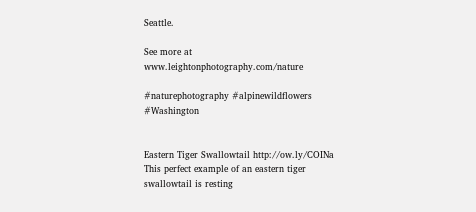Seattle.

See more at www.leightonphotography.com/nature

#naturephotography #alpinewildflowers #Washington


Eastern Tiger Swallowtail http://ow.ly/COINa This perfect example of an eastern tiger swallowtail is resting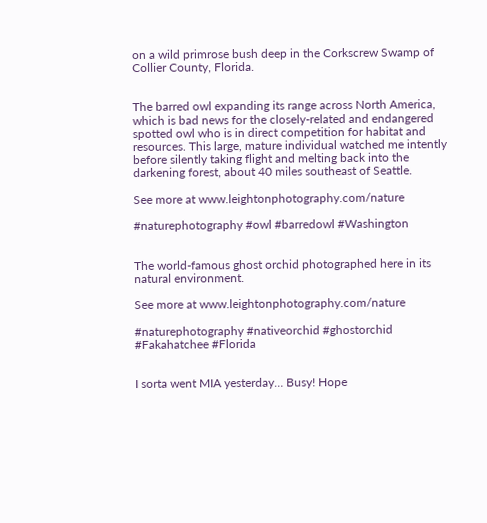on a wild primrose bush deep in the Corkscrew Swamp of Collier County, Florida.


The barred owl expanding its range across North America, which is bad news for the closely-related and endangered spotted owl who is in direct competition for habitat and resources. This large, mature individual watched me intently before silently taking flight and melting back into the darkening forest, about 40 miles southeast of Seattle.

See more at www.leightonphotography.com/nature

#naturephotography #owl #barredowl #Washington


The world-famous ghost orchid photographed here in its natural environment.

See more at www.leightonphotography.com/nature

#naturephotography #nativeorchid #ghostorchid #Fakahatchee #Florida


I sorta went MIA yesterday… Busy! Hope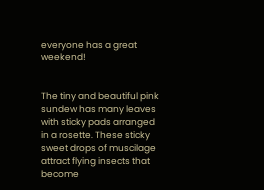everyone has a great weekend!


The tiny and beautiful pink sundew has many leaves with sticky pads arranged in a rosette. These sticky sweet drops of muscilage attract flying insects that become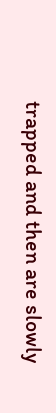trapped and then are slowly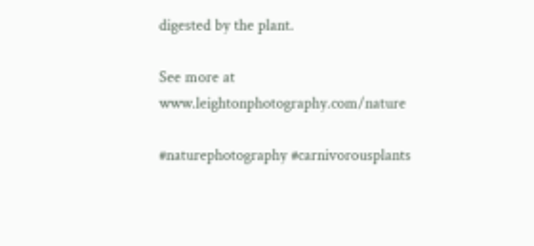digested by the plant.

See more at www.leightonphotography.com/nature

#naturephotography #carnivorousplants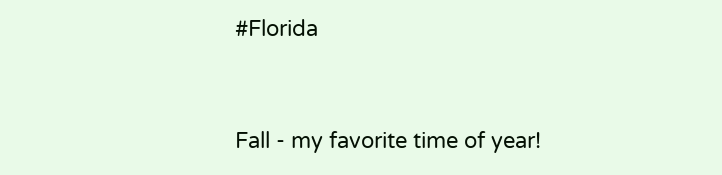#Florida


Fall - my favorite time of year!